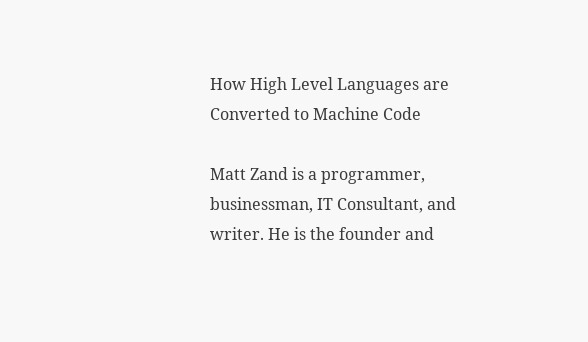How High Level Languages are Converted to Machine Code

Matt Zand is a programmer, businessman, IT Consultant, and writer. He is the founder and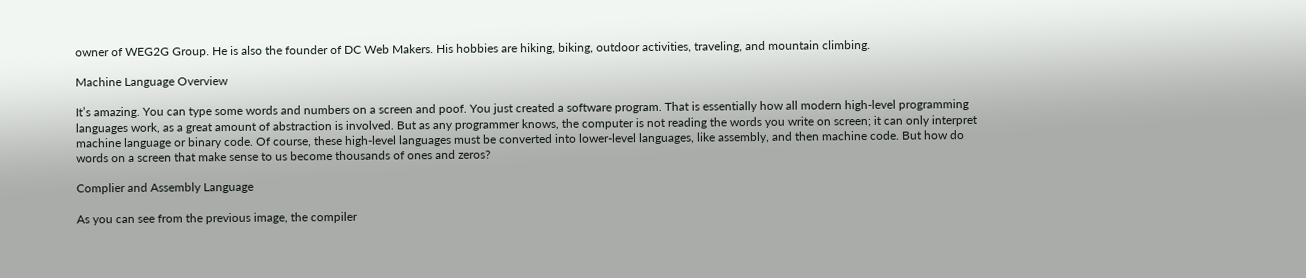owner of WEG2G Group. He is also the founder of DC Web Makers. His hobbies are hiking, biking, outdoor activities, traveling, and mountain climbing.

Machine Language Overview

It’s amazing. You can type some words and numbers on a screen and poof. You just created a software program. That is essentially how all modern high-level programming languages work, as a great amount of abstraction is involved. But as any programmer knows, the computer is not reading the words you write on screen; it can only interpret machine language or binary code. Of course, these high-level languages must be converted into lower-level languages, like assembly, and then machine code. But how do words on a screen that make sense to us become thousands of ones and zeros?

Complier and Assembly Language

As you can see from the previous image, the compiler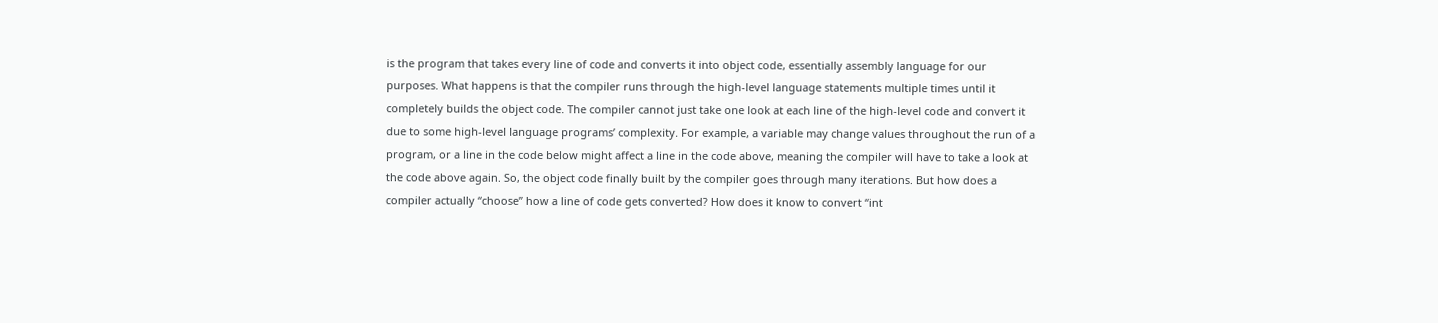is the program that takes every line of code and converts it into object code, essentially assembly language for our purposes. What happens is that the compiler runs through the high-level language statements multiple times until it completely builds the object code. The compiler cannot just take one look at each line of the high-level code and convert it due to some high-level language programs’ complexity. For example, a variable may change values throughout the run of a program, or a line in the code below might affect a line in the code above, meaning the compiler will have to take a look at the code above again. So, the object code finally built by the compiler goes through many iterations. But how does a compiler actually “choose” how a line of code gets converted? How does it know to convert “int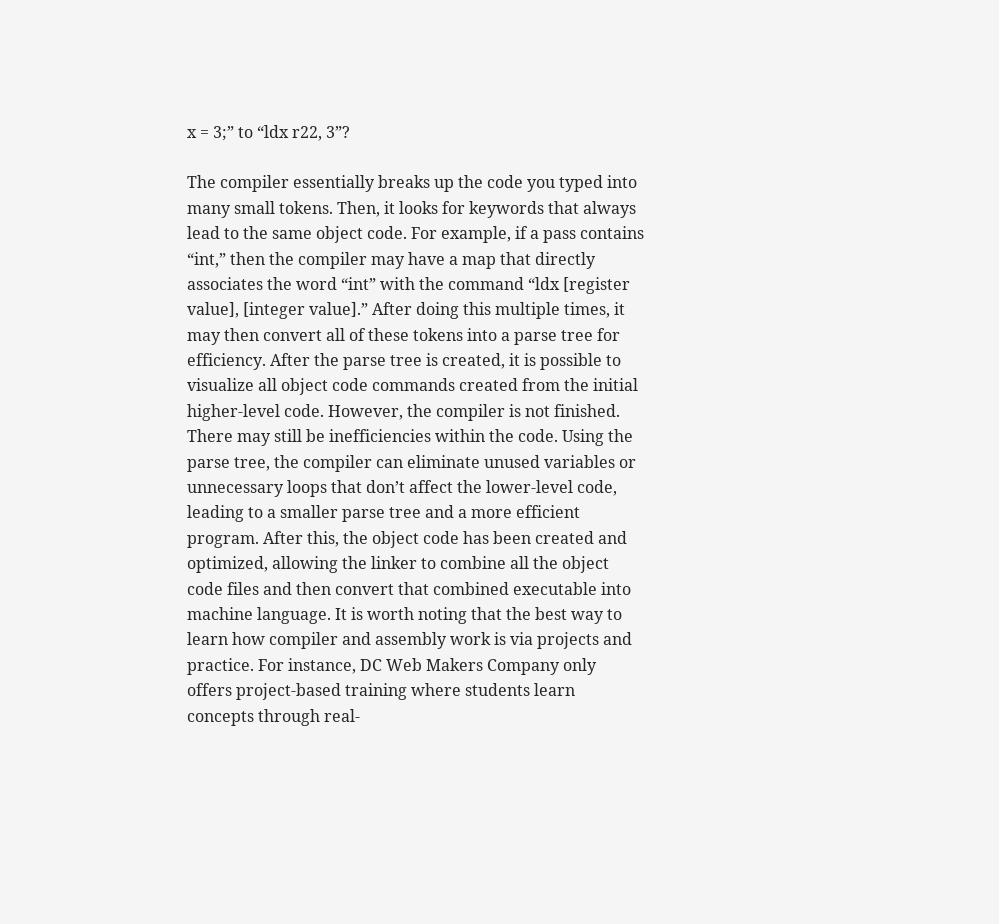x = 3;” to “ldx r22, 3”?

The compiler essentially breaks up the code you typed into many small tokens. Then, it looks for keywords that always lead to the same object code. For example, if a pass contains “int,” then the compiler may have a map that directly associates the word “int” with the command “ldx [register value], [integer value].” After doing this multiple times, it may then convert all of these tokens into a parse tree for efficiency. After the parse tree is created, it is possible to visualize all object code commands created from the initial higher-level code. However, the compiler is not finished. There may still be inefficiencies within the code. Using the parse tree, the compiler can eliminate unused variables or unnecessary loops that don’t affect the lower-level code, leading to a smaller parse tree and a more efficient program. After this, the object code has been created and optimized, allowing the linker to combine all the object code files and then convert that combined executable into machine language. It is worth noting that the best way to learn how compiler and assembly work is via projects and practice. For instance, DC Web Makers Company only offers project-based training where students learn concepts through real-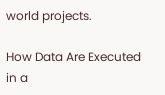world projects.

How Data Are Executed in a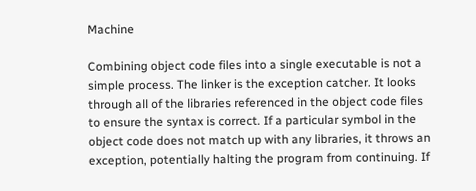Machine

Combining object code files into a single executable is not a simple process. The linker is the exception catcher. It looks through all of the libraries referenced in the object code files to ensure the syntax is correct. If a particular symbol in the object code does not match up with any libraries, it throws an exception, potentially halting the program from continuing. If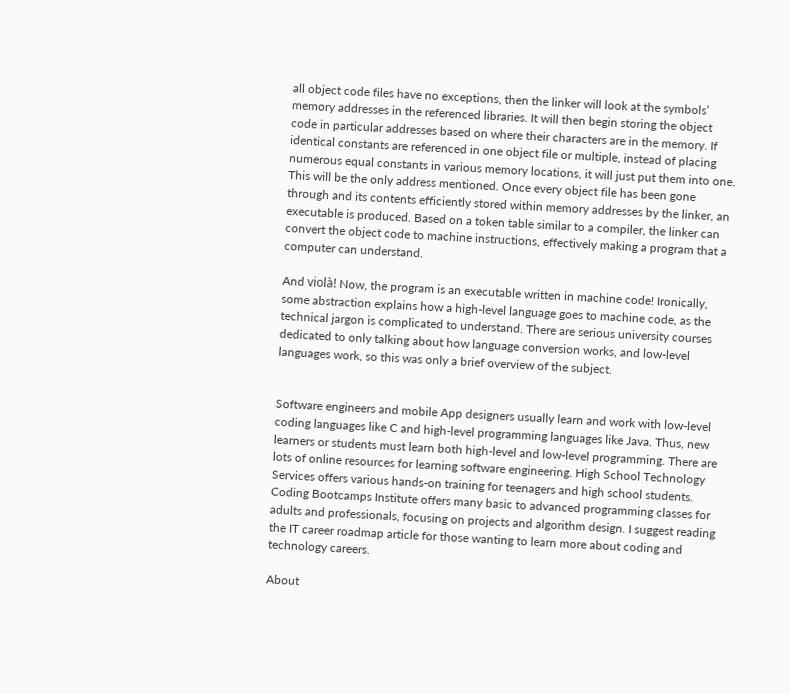all object code files have no exceptions, then the linker will look at the symbols’ memory addresses in the referenced libraries. It will then begin storing the object code in particular addresses based on where their characters are in the memory. If identical constants are referenced in one object file or multiple, instead of placing numerous equal constants in various memory locations, it will just put them into one. This will be the only address mentioned. Once every object file has been gone through and its contents efficiently stored within memory addresses by the linker, an executable is produced. Based on a token table similar to a compiler, the linker can convert the object code to machine instructions, effectively making a program that a computer can understand.

And violà! Now, the program is an executable written in machine code! Ironically, some abstraction explains how a high-level language goes to machine code, as the technical jargon is complicated to understand. There are serious university courses dedicated to only talking about how language conversion works, and low-level languages work, so this was only a brief overview of the subject.


Software engineers and mobile App designers usually learn and work with low-level coding languages like C and high-level programming languages like Java. Thus, new learners or students must learn both high-level and low-level programming. There are lots of online resources for learning software engineering. High School Technology Services offers various hands-on training for teenagers and high school students. Coding Bootcamps Institute offers many basic to advanced programming classes for adults and professionals, focusing on projects and algorithm design. I suggest reading the IT career roadmap article for those wanting to learn more about coding and technology careers.

About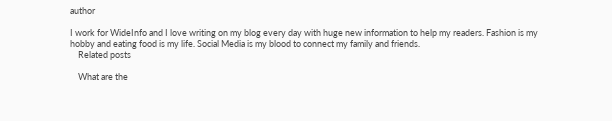author

I work for WideInfo and I love writing on my blog every day with huge new information to help my readers. Fashion is my hobby and eating food is my life. Social Media is my blood to connect my family and friends.
    Related posts

    What are the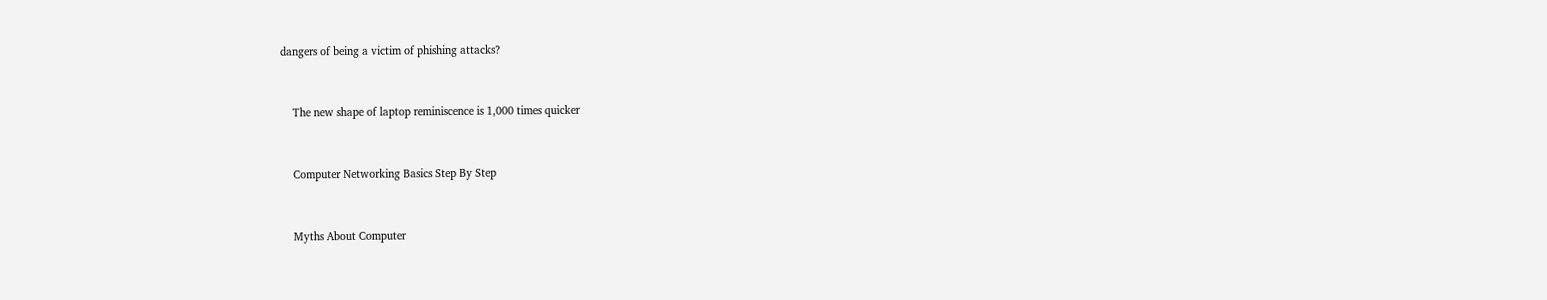dangers of being a victim of phishing attacks?


    The new shape of laptop reminiscence is 1,000 times quicker


    Computer Networking Basics Step By Step


    Myths About Computer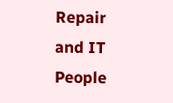Repair and IT People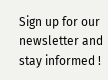Sign up for our newsletter and stay informed !